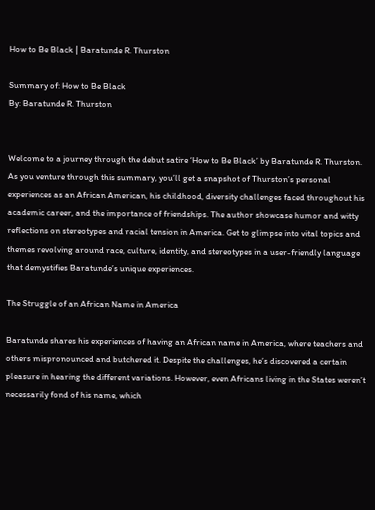How to Be Black | Baratunde R. Thurston

Summary of: How to Be Black
By: Baratunde R. Thurston


Welcome to a journey through the debut satire ‘How to Be Black’ by Baratunde R. Thurston. As you venture through this summary, you’ll get a snapshot of Thurston’s personal experiences as an African American, his childhood, diversity challenges faced throughout his academic career, and the importance of friendships. The author showcase humor and witty reflections on stereotypes and racial tension in America. Get to glimpse into vital topics and themes revolving around race, culture, identity, and stereotypes in a user-friendly language that demystifies Baratunde’s unique experiences.

The Struggle of an African Name in America

Baratunde shares his experiences of having an African name in America, where teachers and others mispronounced and butchered it. Despite the challenges, he’s discovered a certain pleasure in hearing the different variations. However, even Africans living in the States weren’t necessarily fond of his name, which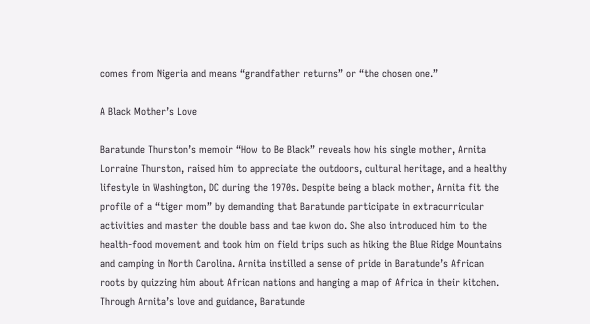comes from Nigeria and means “grandfather returns” or “the chosen one.”

A Black Mother’s Love

Baratunde Thurston’s memoir “How to Be Black” reveals how his single mother, Arnita Lorraine Thurston, raised him to appreciate the outdoors, cultural heritage, and a healthy lifestyle in Washington, DC during the 1970s. Despite being a black mother, Arnita fit the profile of a “tiger mom” by demanding that Baratunde participate in extracurricular activities and master the double bass and tae kwon do. She also introduced him to the health-food movement and took him on field trips such as hiking the Blue Ridge Mountains and camping in North Carolina. Arnita instilled a sense of pride in Baratunde’s African roots by quizzing him about African nations and hanging a map of Africa in their kitchen. Through Arnita’s love and guidance, Baratunde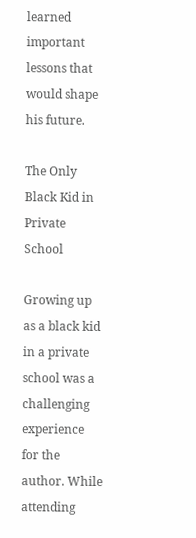learned important lessons that would shape his future.

The Only Black Kid in Private School

Growing up as a black kid in a private school was a challenging experience for the author. While attending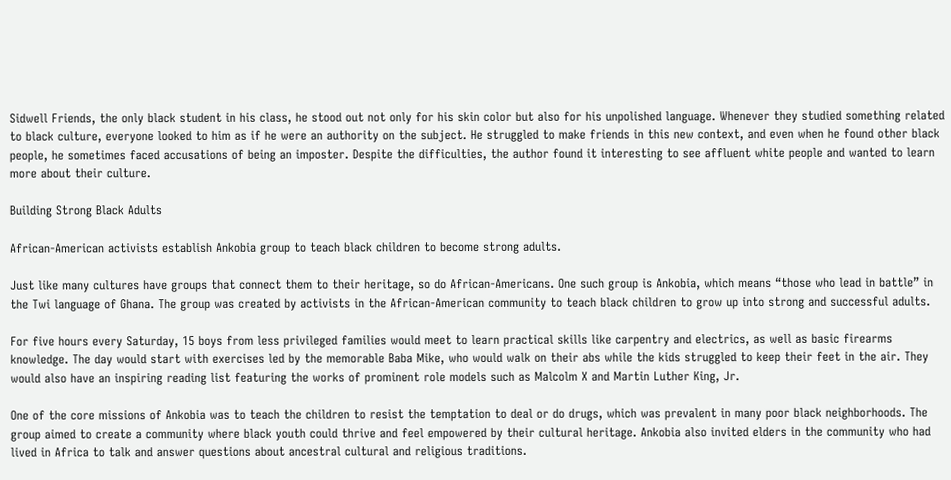Sidwell Friends, the only black student in his class, he stood out not only for his skin color but also for his unpolished language. Whenever they studied something related to black culture, everyone looked to him as if he were an authority on the subject. He struggled to make friends in this new context, and even when he found other black people, he sometimes faced accusations of being an imposter. Despite the difficulties, the author found it interesting to see affluent white people and wanted to learn more about their culture.

Building Strong Black Adults

African-American activists establish Ankobia group to teach black children to become strong adults.

Just like many cultures have groups that connect them to their heritage, so do African-Americans. One such group is Ankobia, which means “those who lead in battle” in the Twi language of Ghana. The group was created by activists in the African-American community to teach black children to grow up into strong and successful adults.

For five hours every Saturday, 15 boys from less privileged families would meet to learn practical skills like carpentry and electrics, as well as basic firearms knowledge. The day would start with exercises led by the memorable Baba Mike, who would walk on their abs while the kids struggled to keep their feet in the air. They would also have an inspiring reading list featuring the works of prominent role models such as Malcolm X and Martin Luther King, Jr.

One of the core missions of Ankobia was to teach the children to resist the temptation to deal or do drugs, which was prevalent in many poor black neighborhoods. The group aimed to create a community where black youth could thrive and feel empowered by their cultural heritage. Ankobia also invited elders in the community who had lived in Africa to talk and answer questions about ancestral cultural and religious traditions.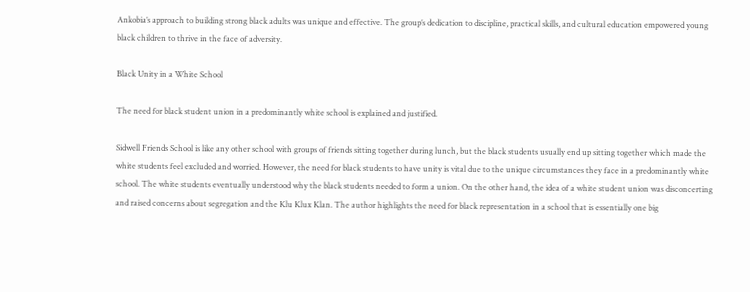Ankobia’s approach to building strong black adults was unique and effective. The group’s dedication to discipline, practical skills, and cultural education empowered young black children to thrive in the face of adversity.

Black Unity in a White School

The need for black student union in a predominantly white school is explained and justified.

Sidwell Friends School is like any other school with groups of friends sitting together during lunch, but the black students usually end up sitting together which made the white students feel excluded and worried. However, the need for black students to have unity is vital due to the unique circumstances they face in a predominantly white school. The white students eventually understood why the black students needed to form a union. On the other hand, the idea of a white student union was disconcerting and raised concerns about segregation and the Klu Klux Klan. The author highlights the need for black representation in a school that is essentially one big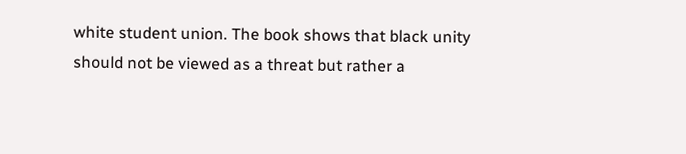white student union. The book shows that black unity should not be viewed as a threat but rather a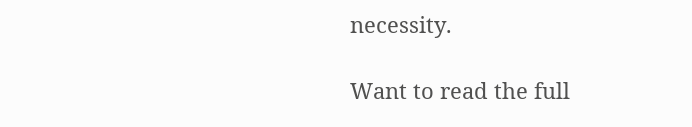necessity.

Want to read the full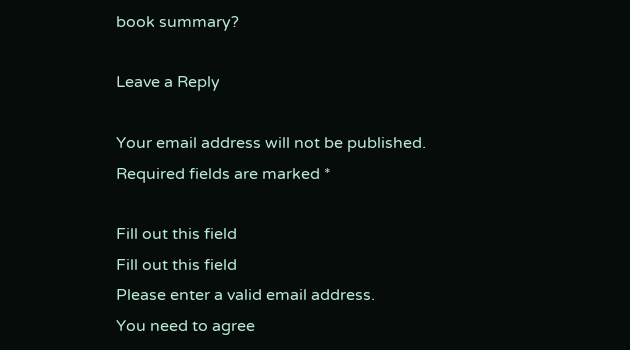book summary?

Leave a Reply

Your email address will not be published. Required fields are marked *

Fill out this field
Fill out this field
Please enter a valid email address.
You need to agree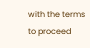with the terms to proceed